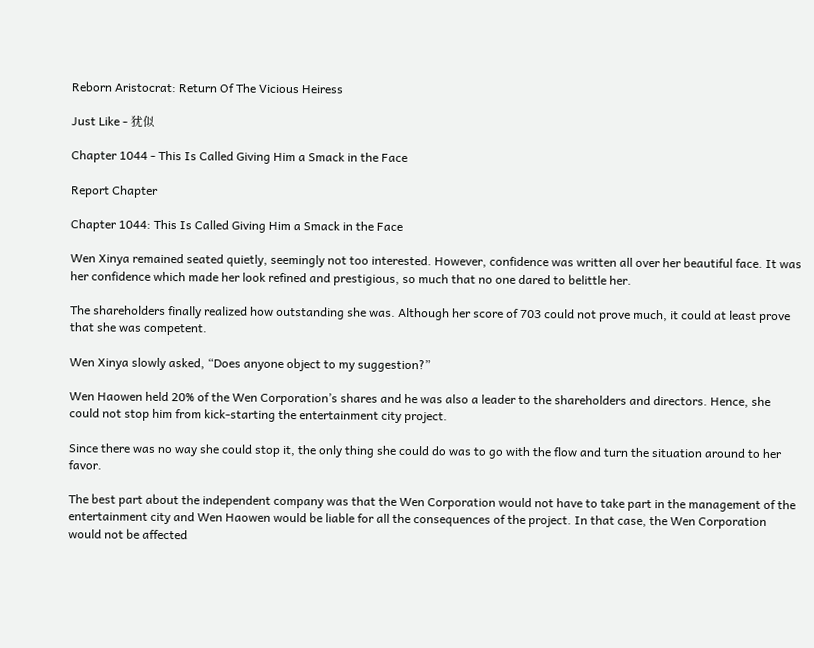Reborn Aristocrat: Return Of The Vicious Heiress

Just Like - 犹似

Chapter 1044 - This Is Called Giving Him a Smack in the Face

Report Chapter

Chapter 1044: This Is Called Giving Him a Smack in the Face

Wen Xinya remained seated quietly, seemingly not too interested. However, confidence was written all over her beautiful face. It was her confidence which made her look refined and prestigious, so much that no one dared to belittle her.

The shareholders finally realized how outstanding she was. Although her score of 703 could not prove much, it could at least prove that she was competent.

Wen Xinya slowly asked, “Does anyone object to my suggestion?”

Wen Haowen held 20% of the Wen Corporation’s shares and he was also a leader to the shareholders and directors. Hence, she could not stop him from kick-starting the entertainment city project.

Since there was no way she could stop it, the only thing she could do was to go with the flow and turn the situation around to her favor.

The best part about the independent company was that the Wen Corporation would not have to take part in the management of the entertainment city and Wen Haowen would be liable for all the consequences of the project. In that case, the Wen Corporation would not be affected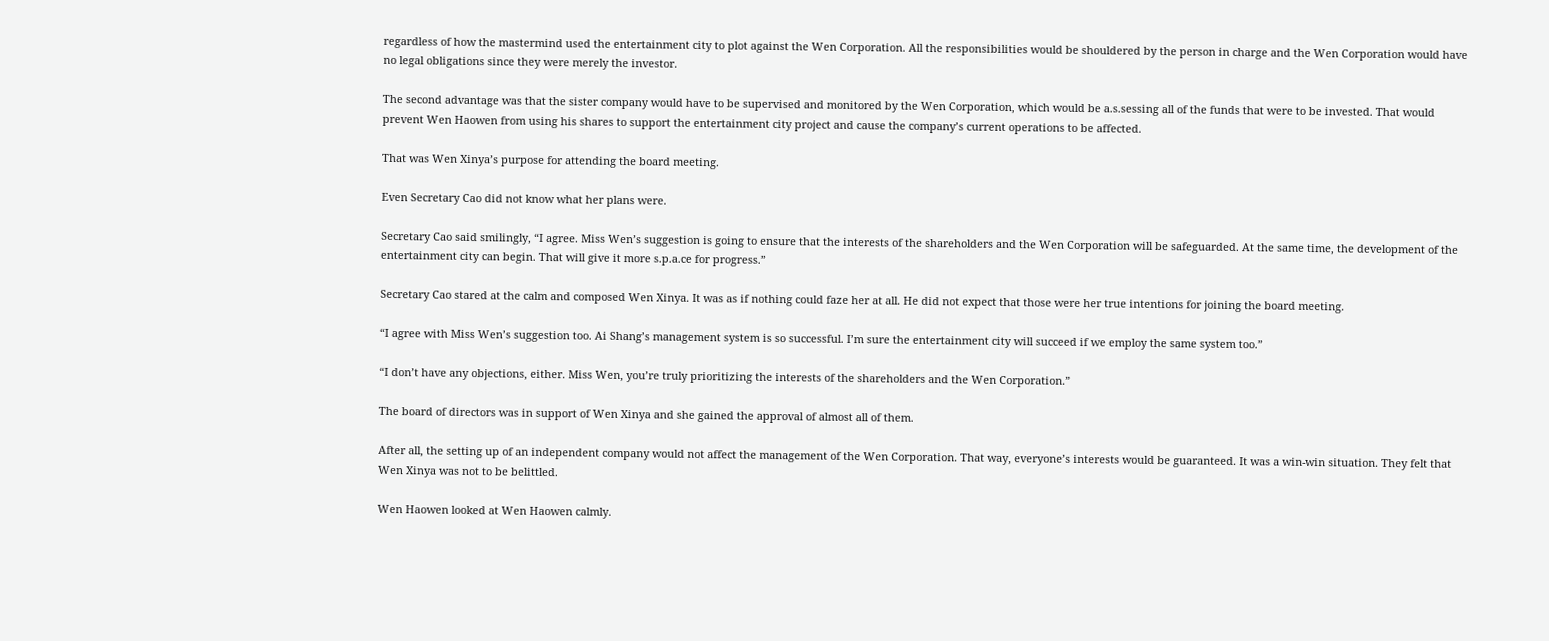regardless of how the mastermind used the entertainment city to plot against the Wen Corporation. All the responsibilities would be shouldered by the person in charge and the Wen Corporation would have no legal obligations since they were merely the investor.

The second advantage was that the sister company would have to be supervised and monitored by the Wen Corporation, which would be a.s.sessing all of the funds that were to be invested. That would prevent Wen Haowen from using his shares to support the entertainment city project and cause the company’s current operations to be affected.

That was Wen Xinya’s purpose for attending the board meeting.

Even Secretary Cao did not know what her plans were.

Secretary Cao said smilingly, “I agree. Miss Wen’s suggestion is going to ensure that the interests of the shareholders and the Wen Corporation will be safeguarded. At the same time, the development of the entertainment city can begin. That will give it more s.p.a.ce for progress.”

Secretary Cao stared at the calm and composed Wen Xinya. It was as if nothing could faze her at all. He did not expect that those were her true intentions for joining the board meeting.

“I agree with Miss Wen’s suggestion too. Ai Shang’s management system is so successful. I’m sure the entertainment city will succeed if we employ the same system too.”

“I don’t have any objections, either. Miss Wen, you’re truly prioritizing the interests of the shareholders and the Wen Corporation.”

The board of directors was in support of Wen Xinya and she gained the approval of almost all of them.

After all, the setting up of an independent company would not affect the management of the Wen Corporation. That way, everyone’s interests would be guaranteed. It was a win-win situation. They felt that Wen Xinya was not to be belittled.

Wen Haowen looked at Wen Haowen calmly.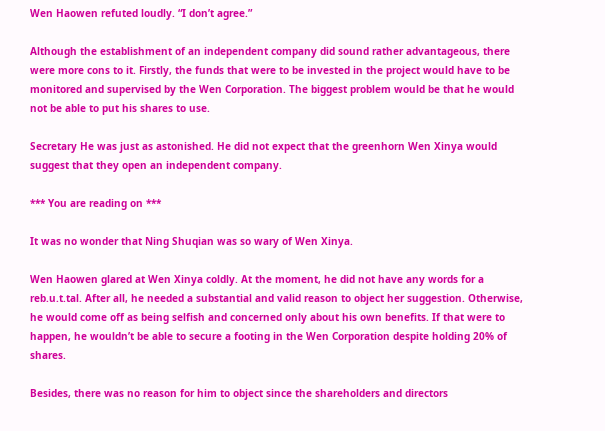Wen Haowen refuted loudly. “I don’t agree.”

Although the establishment of an independent company did sound rather advantageous, there were more cons to it. Firstly, the funds that were to be invested in the project would have to be monitored and supervised by the Wen Corporation. The biggest problem would be that he would not be able to put his shares to use.

Secretary He was just as astonished. He did not expect that the greenhorn Wen Xinya would suggest that they open an independent company.

*** You are reading on ***

It was no wonder that Ning Shuqian was so wary of Wen Xinya.

Wen Haowen glared at Wen Xinya coldly. At the moment, he did not have any words for a reb.u.t.tal. After all, he needed a substantial and valid reason to object her suggestion. Otherwise, he would come off as being selfish and concerned only about his own benefits. If that were to happen, he wouldn’t be able to secure a footing in the Wen Corporation despite holding 20% of shares.

Besides, there was no reason for him to object since the shareholders and directors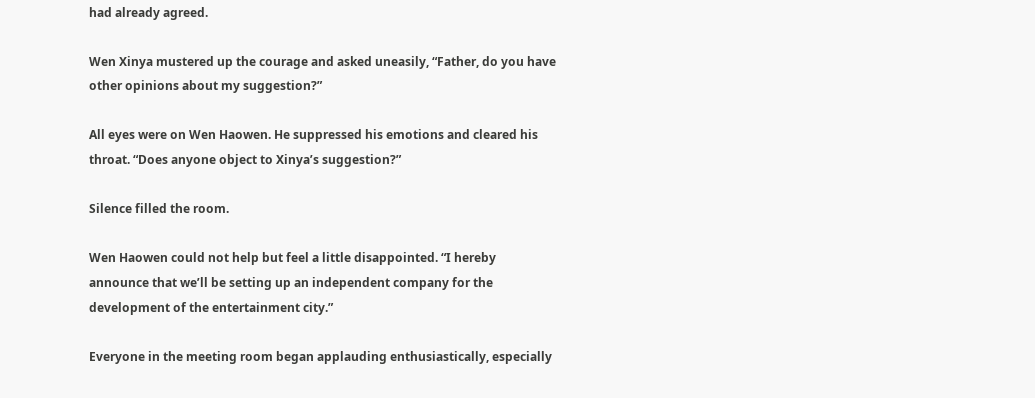had already agreed.

Wen Xinya mustered up the courage and asked uneasily, “Father, do you have other opinions about my suggestion?”

All eyes were on Wen Haowen. He suppressed his emotions and cleared his throat. “Does anyone object to Xinya’s suggestion?”

Silence filled the room.

Wen Haowen could not help but feel a little disappointed. “I hereby announce that we’ll be setting up an independent company for the development of the entertainment city.”

Everyone in the meeting room began applauding enthusiastically, especially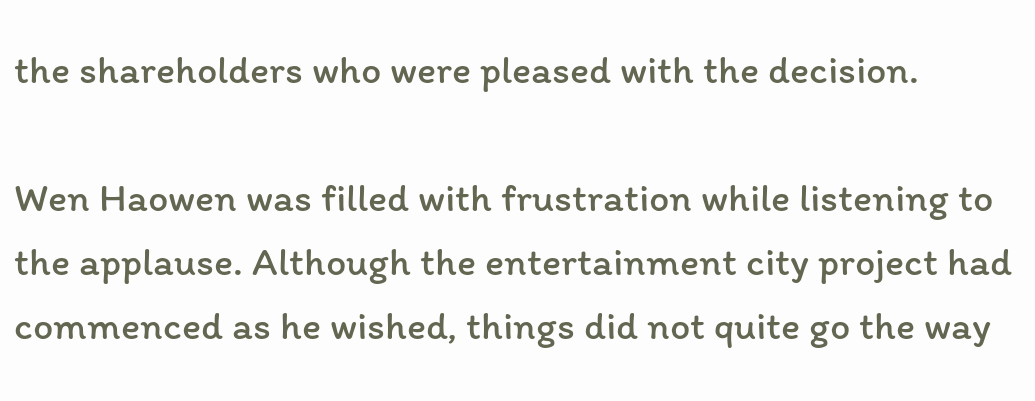the shareholders who were pleased with the decision.

Wen Haowen was filled with frustration while listening to the applause. Although the entertainment city project had commenced as he wished, things did not quite go the way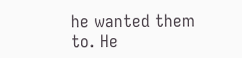he wanted them to. He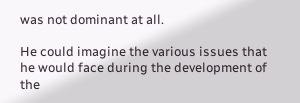was not dominant at all.

He could imagine the various issues that he would face during the development of the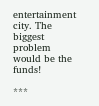entertainment city. The biggest problem would be the funds!

***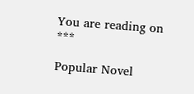You are reading on ***

Popular Novel